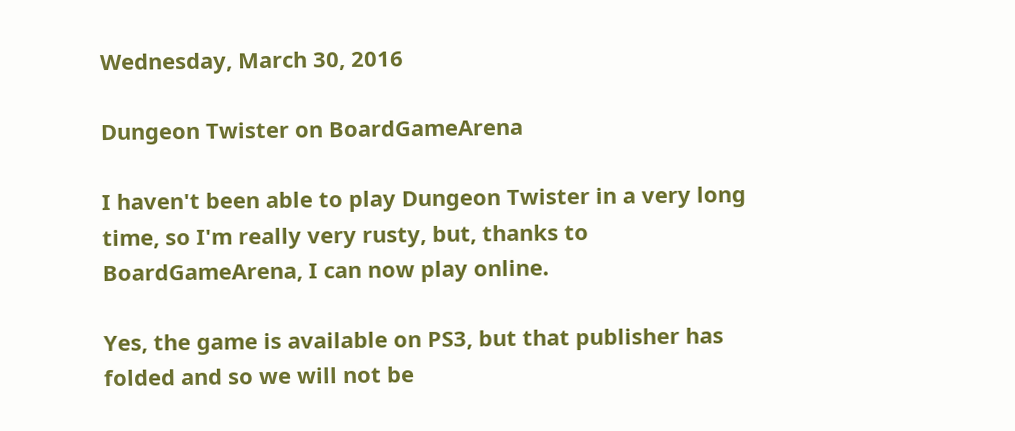Wednesday, March 30, 2016

Dungeon Twister on BoardGameArena

I haven't been able to play Dungeon Twister in a very long time, so I'm really very rusty, but, thanks to BoardGameArena, I can now play online.

Yes, the game is available on PS3, but that publisher has folded and so we will not be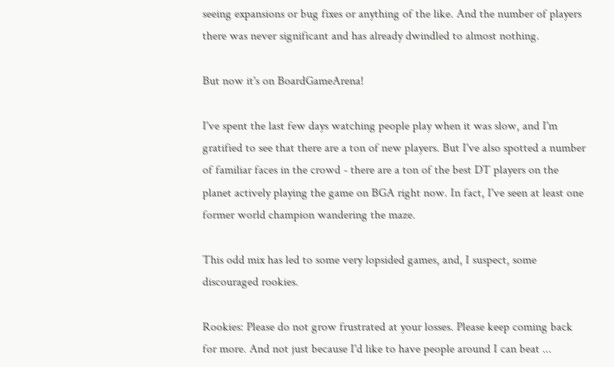seeing expansions or bug fixes or anything of the like. And the number of players there was never significant and has already dwindled to almost nothing.

But now it's on BoardGameArena!

I've spent the last few days watching people play when it was slow, and I'm gratified to see that there are a ton of new players. But I've also spotted a number of familiar faces in the crowd - there are a ton of the best DT players on the planet actively playing the game on BGA right now. In fact, I've seen at least one former world champion wandering the maze.

This odd mix has led to some very lopsided games, and, I suspect, some discouraged rookies.

Rookies: Please do not grow frustrated at your losses. Please keep coming back for more. And not just because I'd like to have people around I can beat ...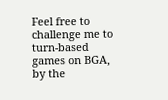Feel free to challenge me to turn-based games on BGA, by the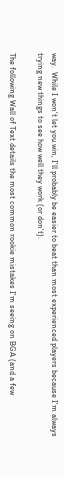way.  While I won't let you win, I'll probably be easier to beat than most experienced players because I'm always trying new things to see how well they work (or don't).

The following Wall of Text details the most common rookie mistakes I'm seeing on BGA (and a few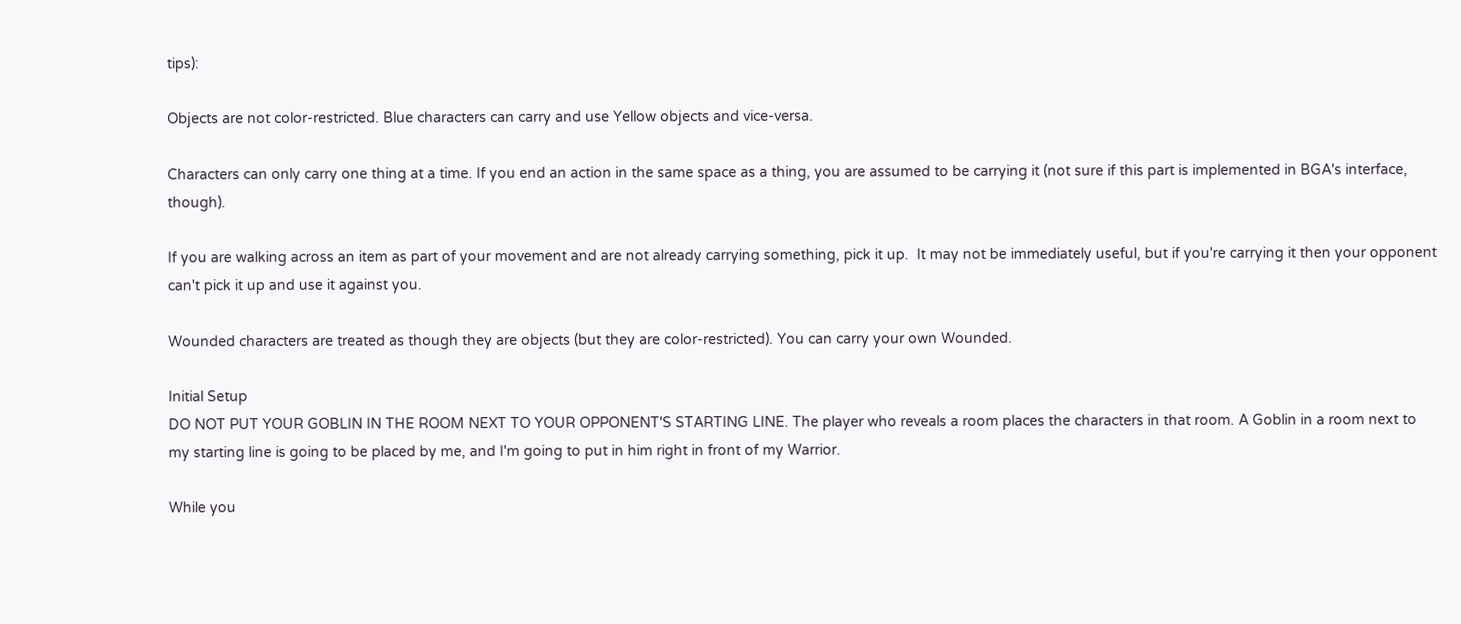tips):

Objects are not color-restricted. Blue characters can carry and use Yellow objects and vice-versa.

Characters can only carry one thing at a time. If you end an action in the same space as a thing, you are assumed to be carrying it (not sure if this part is implemented in BGA's interface, though).

If you are walking across an item as part of your movement and are not already carrying something, pick it up.  It may not be immediately useful, but if you're carrying it then your opponent can't pick it up and use it against you.

Wounded characters are treated as though they are objects (but they are color-restricted). You can carry your own Wounded.

Initial Setup
DO NOT PUT YOUR GOBLIN IN THE ROOM NEXT TO YOUR OPPONENT'S STARTING LINE. The player who reveals a room places the characters in that room. A Goblin in a room next to my starting line is going to be placed by me, and I'm going to put in him right in front of my Warrior.

While you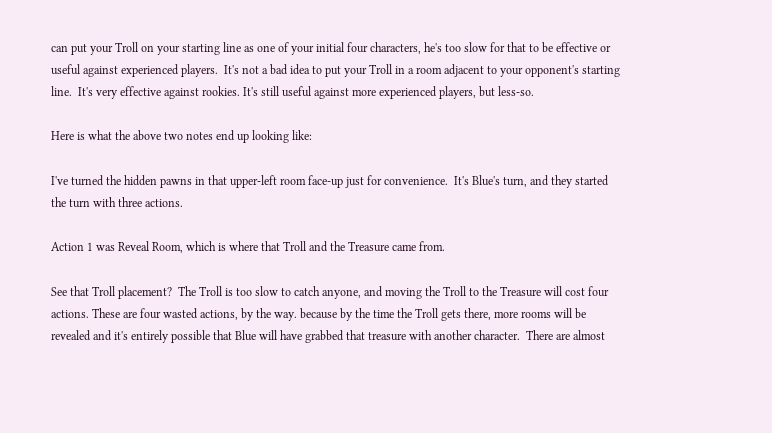can put your Troll on your starting line as one of your initial four characters, he's too slow for that to be effective or useful against experienced players.  It's not a bad idea to put your Troll in a room adjacent to your opponent's starting line.  It's very effective against rookies. It's still useful against more experienced players, but less-so.

Here is what the above two notes end up looking like:

I've turned the hidden pawns in that upper-left room face-up just for convenience.  It's Blue's turn, and they started the turn with three actions.

Action 1 was Reveal Room, which is where that Troll and the Treasure came from.

See that Troll placement?  The Troll is too slow to catch anyone, and moving the Troll to the Treasure will cost four actions. These are four wasted actions, by the way. because by the time the Troll gets there, more rooms will be revealed and it's entirely possible that Blue will have grabbed that treasure with another character.  There are almost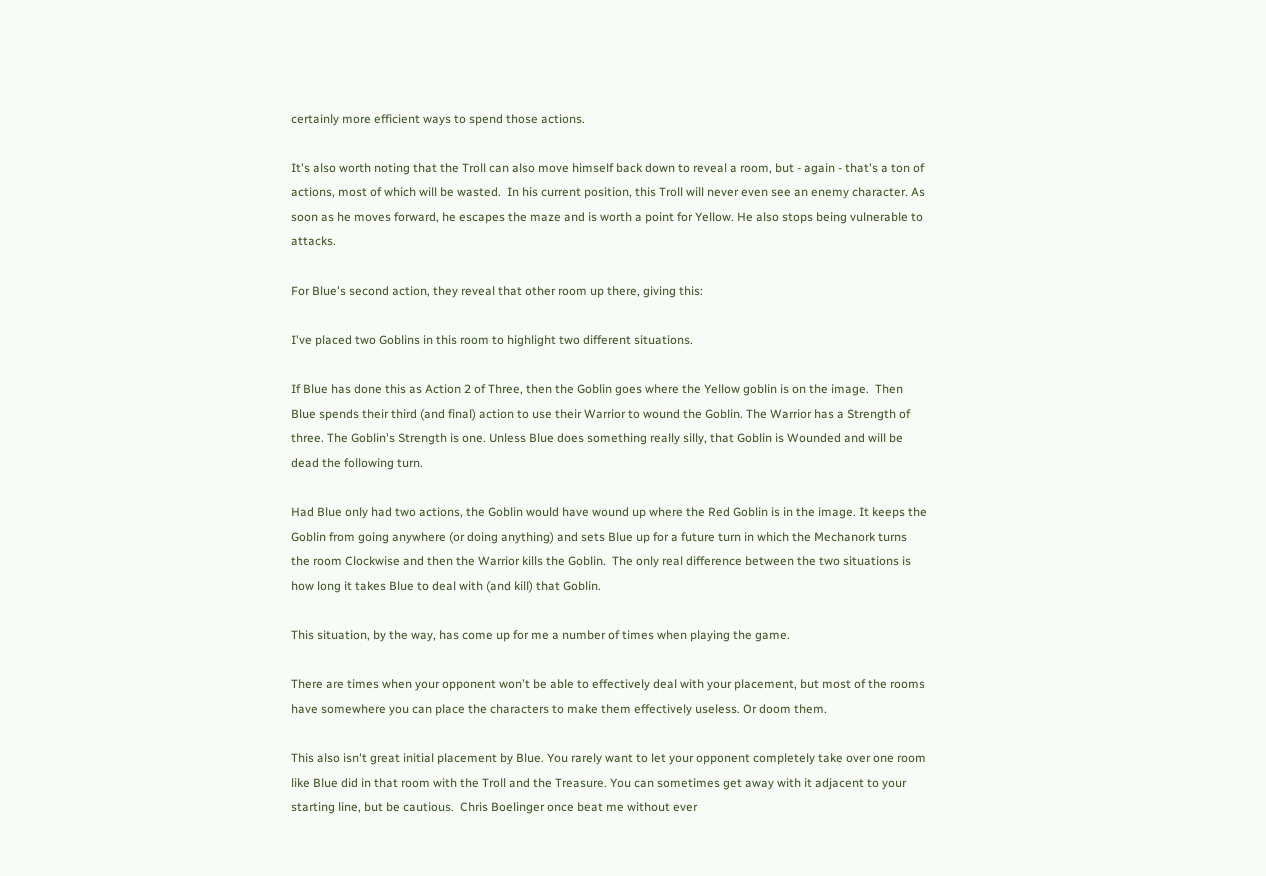certainly more efficient ways to spend those actions.

It's also worth noting that the Troll can also move himself back down to reveal a room, but - again - that's a ton of actions, most of which will be wasted.  In his current position, this Troll will never even see an enemy character. As soon as he moves forward, he escapes the maze and is worth a point for Yellow. He also stops being vulnerable to attacks.

For Blue's second action, they reveal that other room up there, giving this:

I've placed two Goblins in this room to highlight two different situations.

If Blue has done this as Action 2 of Three, then the Goblin goes where the Yellow goblin is on the image.  Then Blue spends their third (and final) action to use their Warrior to wound the Goblin. The Warrior has a Strength of three. The Goblin's Strength is one. Unless Blue does something really silly, that Goblin is Wounded and will be dead the following turn.

Had Blue only had two actions, the Goblin would have wound up where the Red Goblin is in the image. It keeps the Goblin from going anywhere (or doing anything) and sets Blue up for a future turn in which the Mechanork turns the room Clockwise and then the Warrior kills the Goblin.  The only real difference between the two situations is how long it takes Blue to deal with (and kill) that Goblin.

This situation, by the way, has come up for me a number of times when playing the game.

There are times when your opponent won't be able to effectively deal with your placement, but most of the rooms have somewhere you can place the characters to make them effectively useless. Or doom them.

This also isn't great initial placement by Blue. You rarely want to let your opponent completely take over one room like Blue did in that room with the Troll and the Treasure. You can sometimes get away with it adjacent to your starting line, but be cautious.  Chris Boelinger once beat me without ever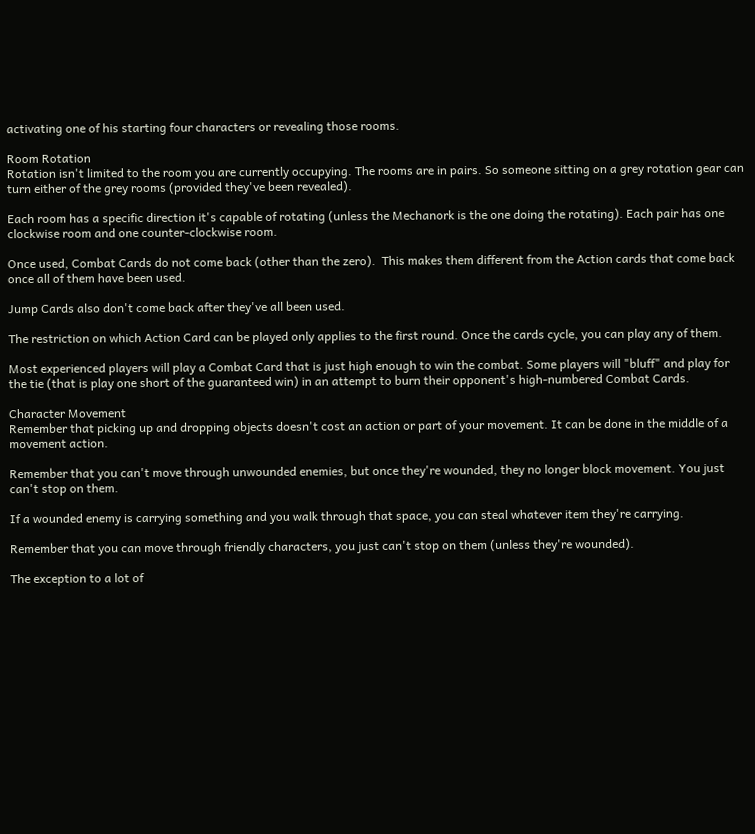activating one of his starting four characters or revealing those rooms.

Room Rotation
Rotation isn't limited to the room you are currently occupying. The rooms are in pairs. So someone sitting on a grey rotation gear can turn either of the grey rooms (provided they've been revealed).

Each room has a specific direction it's capable of rotating (unless the Mechanork is the one doing the rotating). Each pair has one clockwise room and one counter-clockwise room.

Once used, Combat Cards do not come back (other than the zero).  This makes them different from the Action cards that come back once all of them have been used.

Jump Cards also don't come back after they've all been used.

The restriction on which Action Card can be played only applies to the first round. Once the cards cycle, you can play any of them.

Most experienced players will play a Combat Card that is just high enough to win the combat. Some players will "bluff" and play for the tie (that is play one short of the guaranteed win) in an attempt to burn their opponent's high-numbered Combat Cards.

Character Movement
Remember that picking up and dropping objects doesn't cost an action or part of your movement. It can be done in the middle of a movement action.

Remember that you can't move through unwounded enemies, but once they're wounded, they no longer block movement. You just can't stop on them.

If a wounded enemy is carrying something and you walk through that space, you can steal whatever item they're carrying.

Remember that you can move through friendly characters, you just can't stop on them (unless they're wounded).

The exception to a lot of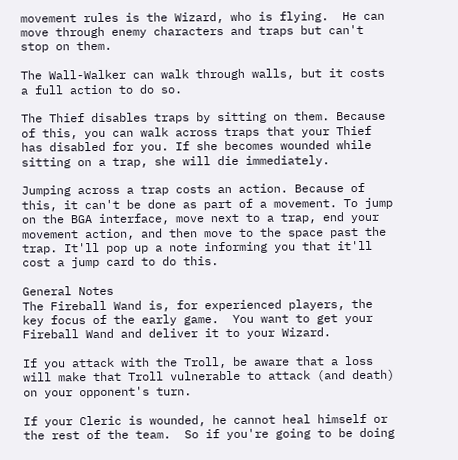movement rules is the Wizard, who is flying.  He can move through enemy characters and traps but can't stop on them.

The Wall-Walker can walk through walls, but it costs a full action to do so.

The Thief disables traps by sitting on them. Because of this, you can walk across traps that your Thief has disabled for you. If she becomes wounded while sitting on a trap, she will die immediately.

Jumping across a trap costs an action. Because of this, it can't be done as part of a movement. To jump on the BGA interface, move next to a trap, end your movement action, and then move to the space past the trap. It'll pop up a note informing you that it'll cost a jump card to do this.

General Notes
The Fireball Wand is, for experienced players, the key focus of the early game.  You want to get your Fireball Wand and deliver it to your Wizard.

If you attack with the Troll, be aware that a loss will make that Troll vulnerable to attack (and death) on your opponent's turn.

If your Cleric is wounded, he cannot heal himself or the rest of the team.  So if you're going to be doing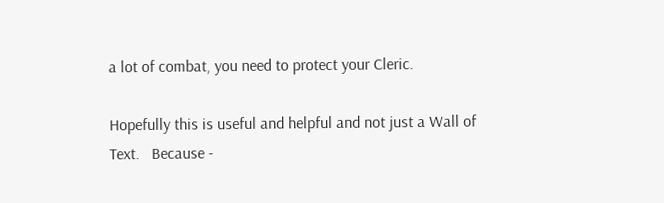a lot of combat, you need to protect your Cleric.

Hopefully this is useful and helpful and not just a Wall of Text.   Because -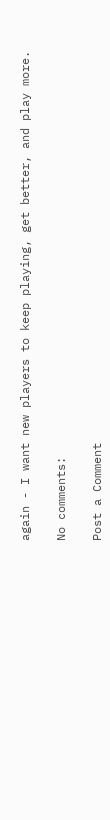again - I want new players to keep playing, get better, and play more.

No comments:

Post a Comment